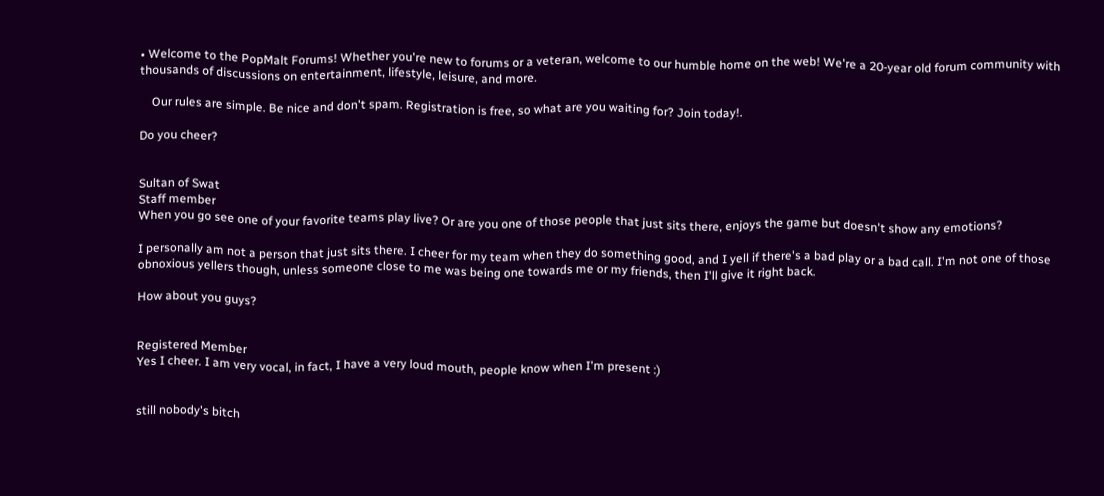• Welcome to the PopMalt Forums! Whether you're new to forums or a veteran, welcome to our humble home on the web! We're a 20-year old forum community with thousands of discussions on entertainment, lifestyle, leisure, and more.

    Our rules are simple. Be nice and don't spam. Registration is free, so what are you waiting for? Join today!.

Do you cheer?


Sultan of Swat
Staff member
When you go see one of your favorite teams play live? Or are you one of those people that just sits there, enjoys the game but doesn't show any emotions?

I personally am not a person that just sits there. I cheer for my team when they do something good, and I yell if there's a bad play or a bad call. I'm not one of those obnoxious yellers though, unless someone close to me was being one towards me or my friends, then I'll give it right back.

How about you guys?


Registered Member
Yes I cheer. I am very vocal, in fact, I have a very loud mouth, people know when I'm present :)


still nobody's bitch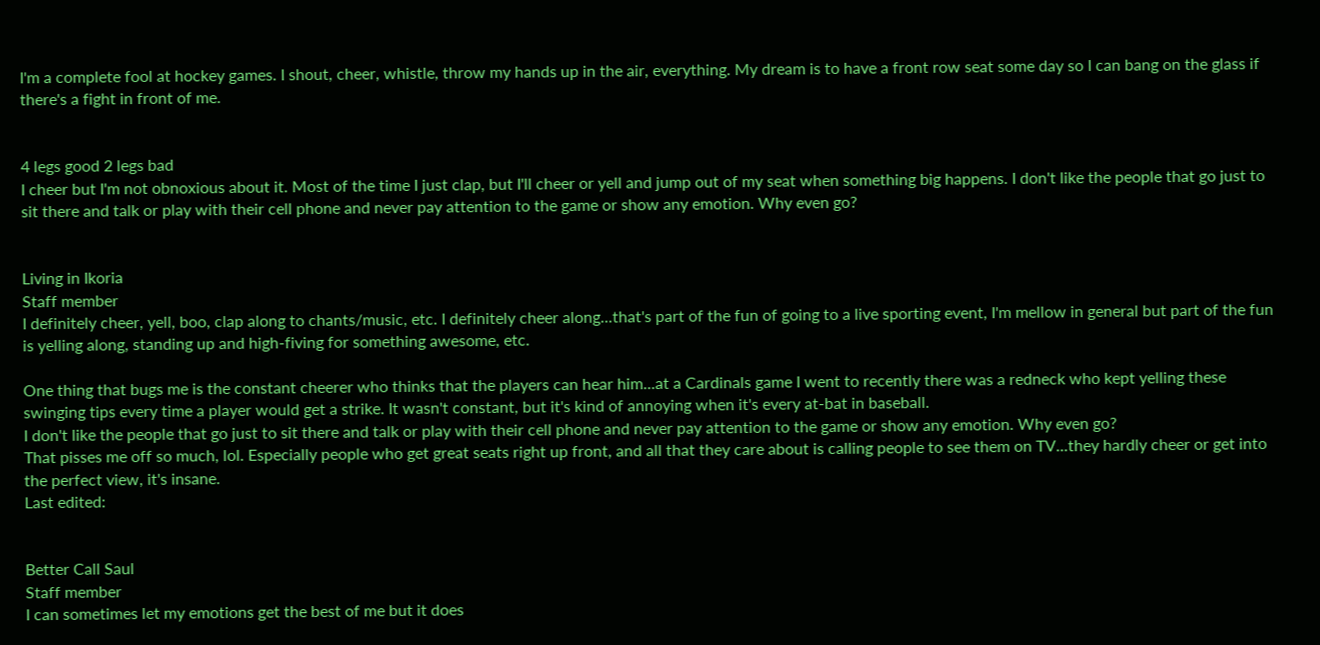I'm a complete fool at hockey games. I shout, cheer, whistle, throw my hands up in the air, everything. My dream is to have a front row seat some day so I can bang on the glass if there's a fight in front of me.


4 legs good 2 legs bad
I cheer but I'm not obnoxious about it. Most of the time I just clap, but I'll cheer or yell and jump out of my seat when something big happens. I don't like the people that go just to sit there and talk or play with their cell phone and never pay attention to the game or show any emotion. Why even go?


Living in Ikoria
Staff member
I definitely cheer, yell, boo, clap along to chants/music, etc. I definitely cheer along...that's part of the fun of going to a live sporting event, I'm mellow in general but part of the fun is yelling along, standing up and high-fiving for something awesome, etc.

One thing that bugs me is the constant cheerer who thinks that the players can hear him...at a Cardinals game I went to recently there was a redneck who kept yelling these swinging tips every time a player would get a strike. It wasn't constant, but it's kind of annoying when it's every at-bat in baseball.
I don't like the people that go just to sit there and talk or play with their cell phone and never pay attention to the game or show any emotion. Why even go?
That pisses me off so much, lol. Especially people who get great seats right up front, and all that they care about is calling people to see them on TV...they hardly cheer or get into the perfect view, it's insane.
Last edited:


Better Call Saul
Staff member
I can sometimes let my emotions get the best of me but it does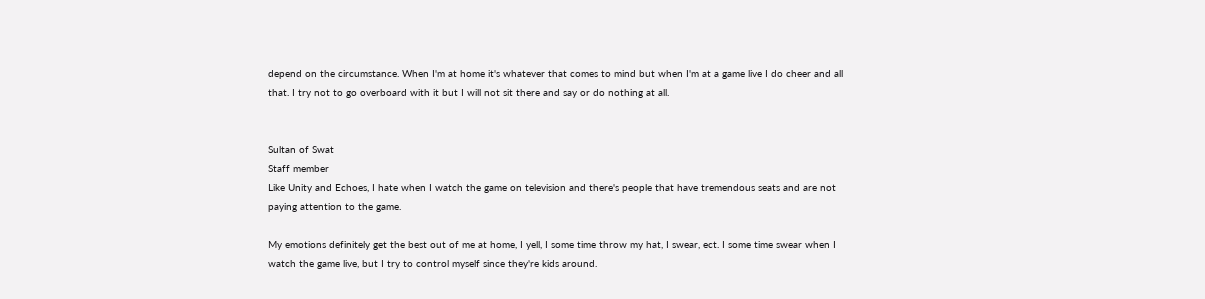depend on the circumstance. When I'm at home it's whatever that comes to mind but when I'm at a game live I do cheer and all that. I try not to go overboard with it but I will not sit there and say or do nothing at all.


Sultan of Swat
Staff member
Like Unity and Echoes, I hate when I watch the game on television and there's people that have tremendous seats and are not paying attention to the game.

My emotions definitely get the best out of me at home, I yell, I some time throw my hat, I swear, ect. I some time swear when I watch the game live, but I try to control myself since they're kids around.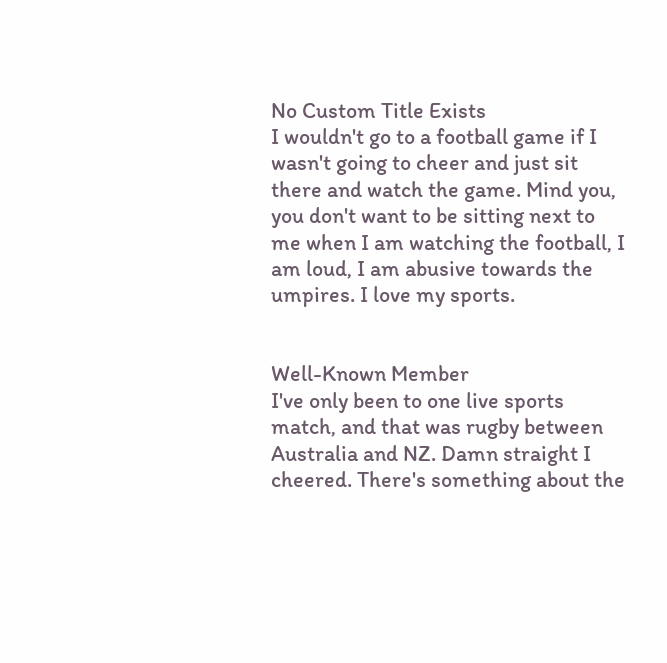No Custom Title Exists
I wouldn't go to a football game if I wasn't going to cheer and just sit there and watch the game. Mind you, you don't want to be sitting next to me when I am watching the football, I am loud, I am abusive towards the umpires. I love my sports.


Well-Known Member
I've only been to one live sports match, and that was rugby between Australia and NZ. Damn straight I cheered. There's something about the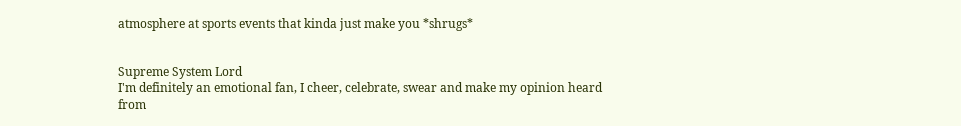atmosphere at sports events that kinda just make you *shrugs*


Supreme System Lord
I'm definitely an emotional fan, I cheer, celebrate, swear and make my opinion heard from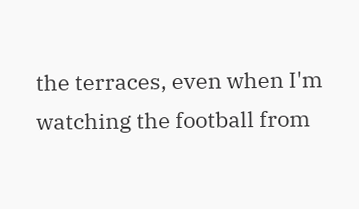the terraces, even when I'm watching the football from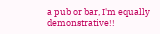a pub or bar, I'm equally demonstrative!!